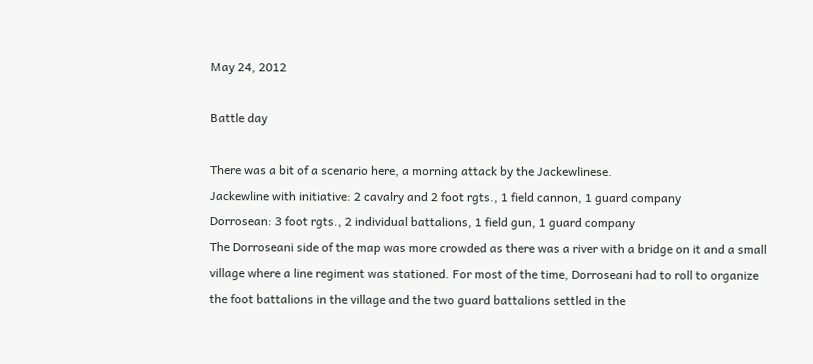May 24, 2012

Battle day

There was a bit of a scenario here, a morning attack by the Jackewlinese.
Jackewline with initiative: 2 cavalry and 2 foot rgts., 1 field cannon, 1 guard company
Dorrosean: 3 foot rgts., 2 individual battalions, 1 field gun, 1 guard company
The Dorroseani side of the map was more crowded as there was a river with a bridge on it and a small village where a line regiment was stationed. For most of the time, Dorroseani had to roll to organize the foot battalions in the village and the two guard battalions settled in the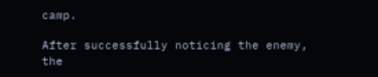camp.

After successfully noticing the enemy, the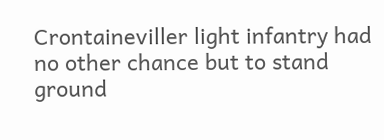Crontaineviller light infantry had no other chance but to stand ground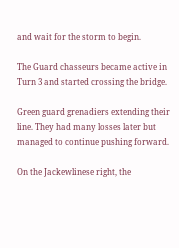and wait for the storm to begin.

The Guard chasseurs became active in Turn 3 and started crossing the bridge.

Green guard grenadiers extending their line. They had many losses later but managed to continue pushing forward.

On the Jackewlinese right, the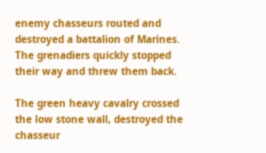enemy chasseurs routed and destroyed a battalion of Marines. The grenadiers quickly stopped their way and threw them back.

The green heavy cavalry crossed the low stone wall, destroyed the chasseur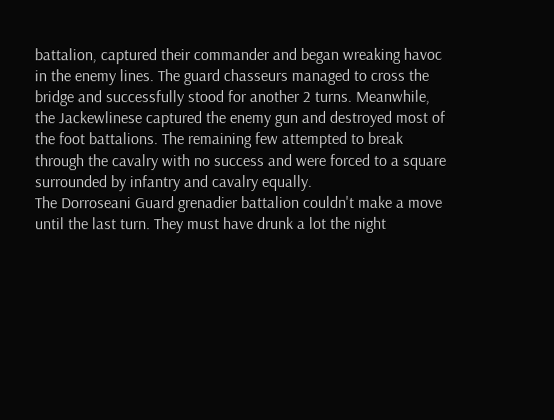battalion, captured their commander and began wreaking havoc in the enemy lines. The guard chasseurs managed to cross the bridge and successfully stood for another 2 turns. Meanwhile, the Jackewlinese captured the enemy gun and destroyed most of the foot battalions. The remaining few attempted to break through the cavalry with no success and were forced to a square surrounded by infantry and cavalry equally.
The Dorroseani Guard grenadier battalion couldn't make a move until the last turn. They must have drunk a lot the night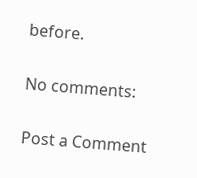before.

No comments:

Post a Comment